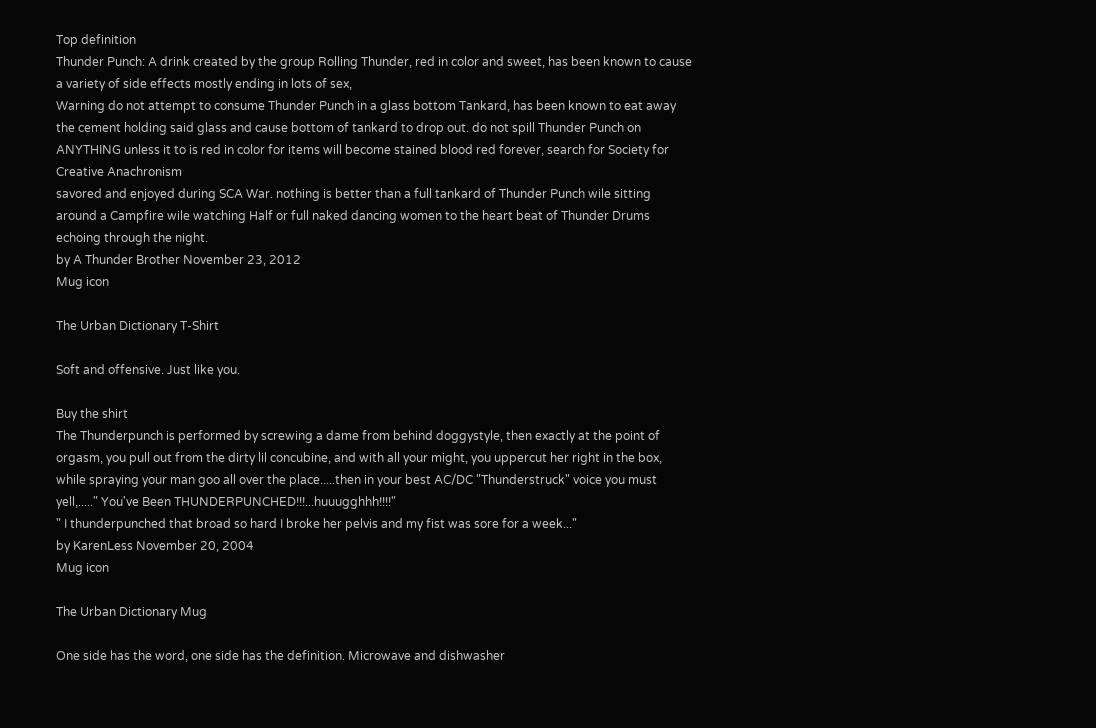Top definition
Thunder Punch: A drink created by the group Rolling Thunder, red in color and sweet, has been known to cause a variety of side effects mostly ending in lots of sex,
Warning do not attempt to consume Thunder Punch in a glass bottom Tankard, has been known to eat away the cement holding said glass and cause bottom of tankard to drop out. do not spill Thunder Punch on ANYTHING unless it to is red in color for items will become stained blood red forever, search for Society for Creative Anachronism
savored and enjoyed during SCA War. nothing is better than a full tankard of Thunder Punch wile sitting around a Campfire wile watching Half or full naked dancing women to the heart beat of Thunder Drums echoing through the night.
by A Thunder Brother November 23, 2012
Mug icon

The Urban Dictionary T-Shirt

Soft and offensive. Just like you.

Buy the shirt
The Thunderpunch is performed by screwing a dame from behind doggystyle, then exactly at the point of orgasm, you pull out from the dirty lil concubine, and with all your might, you uppercut her right in the box, while spraying your man goo all over the place.....then in your best AC/DC "Thunderstruck" voice you must yell,....." You've Been THUNDERPUNCHED!!!...huuugghhh!!!!"
" I thunderpunched that broad so hard I broke her pelvis and my fist was sore for a week..."
by KarenLess November 20, 2004
Mug icon

The Urban Dictionary Mug

One side has the word, one side has the definition. Microwave and dishwasher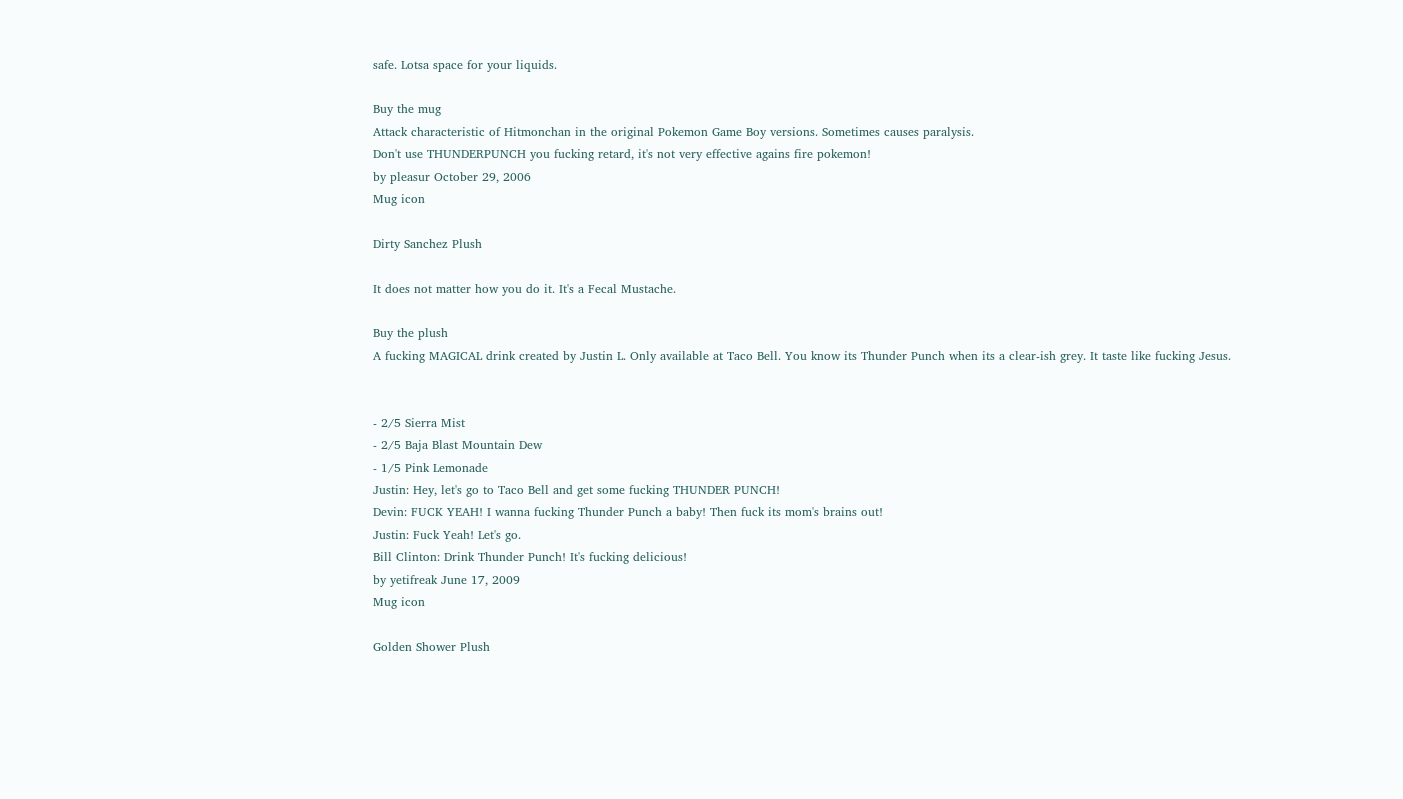safe. Lotsa space for your liquids.

Buy the mug
Attack characteristic of Hitmonchan in the original Pokemon Game Boy versions. Sometimes causes paralysis.
Don't use THUNDERPUNCH you fucking retard, it's not very effective agains fire pokemon!
by pleasur October 29, 2006
Mug icon

Dirty Sanchez Plush

It does not matter how you do it. It's a Fecal Mustache.

Buy the plush
A fucking MAGICAL drink created by Justin L. Only available at Taco Bell. You know its Thunder Punch when its a clear-ish grey. It taste like fucking Jesus.


- 2/5 Sierra Mist
- 2/5 Baja Blast Mountain Dew
- 1/5 Pink Lemonade
Justin: Hey, let's go to Taco Bell and get some fucking THUNDER PUNCH!
Devin: FUCK YEAH! I wanna fucking Thunder Punch a baby! Then fuck its mom's brains out!
Justin: Fuck Yeah! Let's go.
Bill Clinton: Drink Thunder Punch! It's fucking delicious!
by yetifreak June 17, 2009
Mug icon

Golden Shower Plush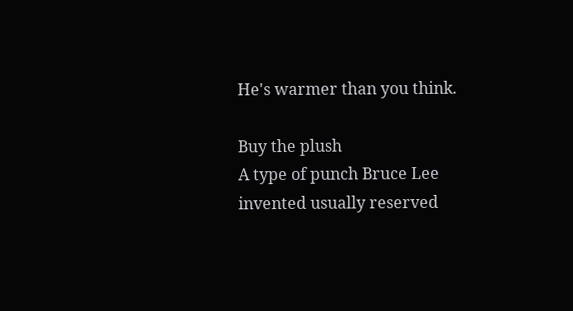He's warmer than you think.

Buy the plush
A type of punch Bruce Lee invented usually reserved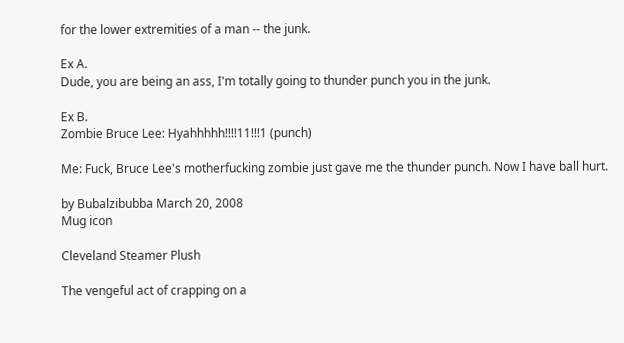for the lower extremities of a man -- the junk.

Ex A.
Dude, you are being an ass, I'm totally going to thunder punch you in the junk.

Ex B.
Zombie Bruce Lee: Hyahhhhh!!!!11!!!1 (punch)

Me: Fuck, Bruce Lee's motherfucking zombie just gave me the thunder punch. Now I have ball hurt.

by Bubalzibubba March 20, 2008
Mug icon

Cleveland Steamer Plush

The vengeful act of crapping on a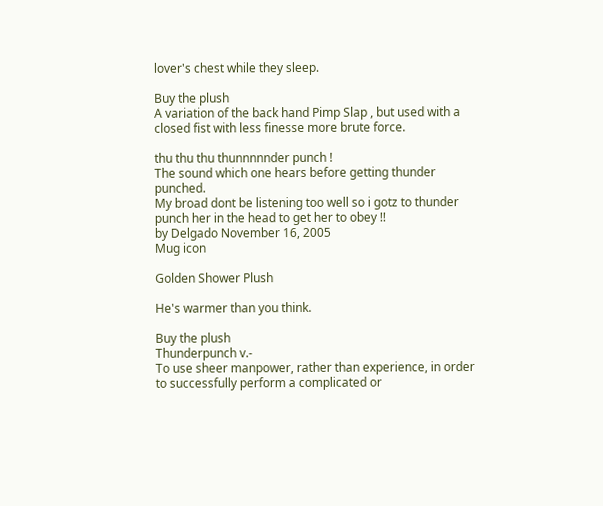lover's chest while they sleep.

Buy the plush
A variation of the back hand Pimp Slap , but used with a closed fist with less finesse more brute force.

thu thu thu thunnnnnder punch !
The sound which one hears before getting thunder punched.
My broad dont be listening too well so i gotz to thunder punch her in the head to get her to obey !!
by Delgado November 16, 2005
Mug icon

Golden Shower Plush

He's warmer than you think.

Buy the plush
Thunderpunch v.-
To use sheer manpower, rather than experience, in order to successfully perform a complicated or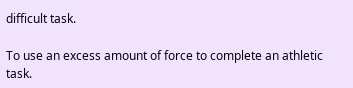difficult task.

To use an excess amount of force to complete an athletic task.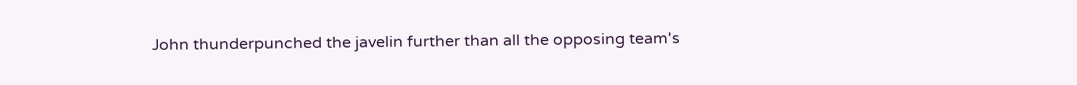John thunderpunched the javelin further than all the opposing team's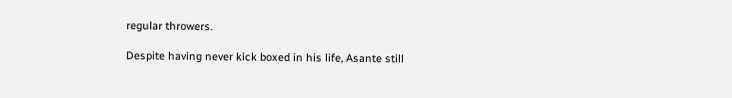regular throwers.

Despite having never kick boxed in his life, Asante still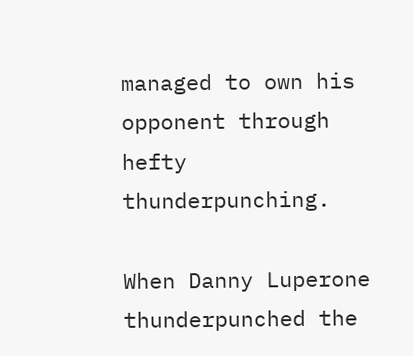managed to own his opponent through hefty thunderpunching.

When Danny Luperone thunderpunched the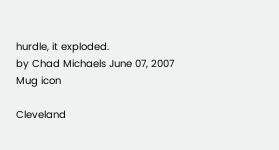hurdle, it exploded.
by Chad Michaels June 07, 2007
Mug icon

Cleveland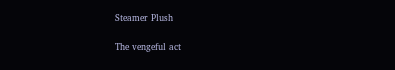Steamer Plush

The vengeful act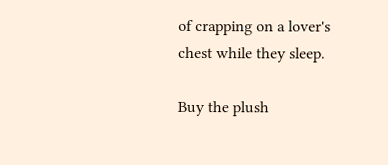of crapping on a lover's chest while they sleep.

Buy the plush